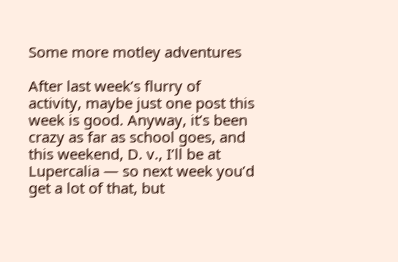Some more motley adventures

After last week’s flurry of activity, maybe just one post this week is good. Anyway, it’s been crazy as far as school goes, and this weekend, D. v., I’ll be at Lupercalia — so next week you’d get a lot of that, but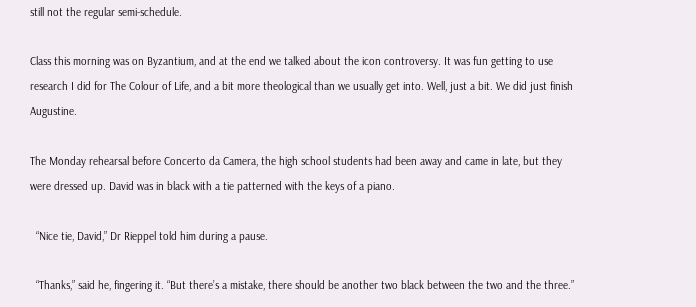still not the regular semi-schedule.

Class this morning was on Byzantium, and at the end we talked about the icon controversy. It was fun getting to use research I did for The Colour of Life, and a bit more theological than we usually get into. Well, just a bit. We did just finish Augustine.

The Monday rehearsal before Concerto da Camera, the high school students had been away and came in late, but they were dressed up. David was in black with a tie patterned with the keys of a piano.

  “Nice tie, David,” Dr Rieppel told him during a pause.

  “Thanks,” said he, fingering it. “But there’s a mistake, there should be another two black between the two and the three.”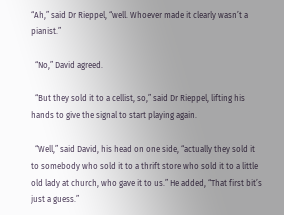“Ah,” said Dr Rieppel, “well. Whoever made it clearly wasn’t a pianist.”

  “No,” David agreed.

  “But they sold it to a cellist, so,” said Dr Rieppel, lifting his hands to give the signal to start playing again.

  “Well,” said David, his head on one side, “actually they sold it to somebody who sold it to a thrift store who sold it to a little old lady at church, who gave it to us.” He added, “That first bit’s just a guess.”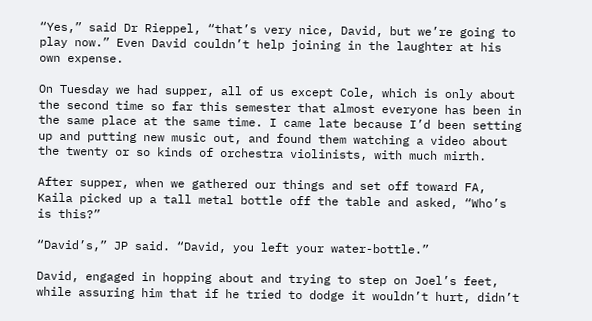“Yes,” said Dr Rieppel, “that’s very nice, David, but we’re going to play now.” Even David couldn’t help joining in the laughter at his own expense.

On Tuesday we had supper, all of us except Cole, which is only about the second time so far this semester that almost everyone has been in the same place at the same time. I came late because I’d been setting up and putting new music out, and found them watching a video about the twenty or so kinds of orchestra violinists, with much mirth.

After supper, when we gathered our things and set off toward FA, Kaila picked up a tall metal bottle off the table and asked, “Who’s is this?”

“David’s,” JP said. “David, you left your water-bottle.”

David, engaged in hopping about and trying to step on Joel’s feet, while assuring him that if he tried to dodge it wouldn’t hurt, didn’t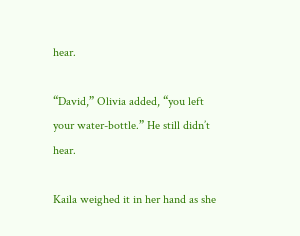hear.

“David,” Olivia added, “you left your water-bottle.” He still didn’t hear.

Kaila weighed it in her hand as she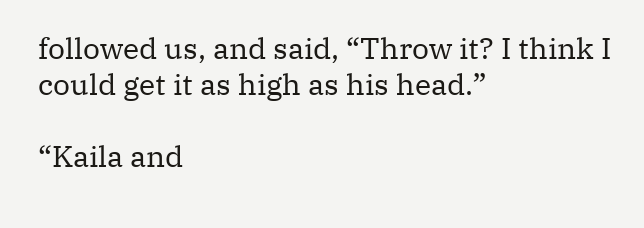followed us, and said, “Throw it? I think I could get it as high as his head.”

“Kaila and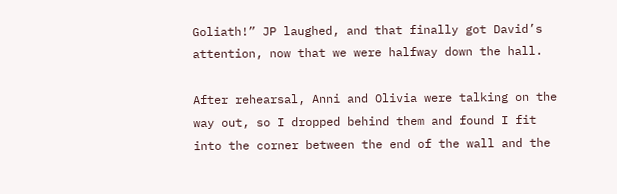Goliath!” JP laughed, and that finally got David’s attention, now that we were halfway down the hall.

After rehearsal, Anni and Olivia were talking on the way out, so I dropped behind them and found I fit into the corner between the end of the wall and the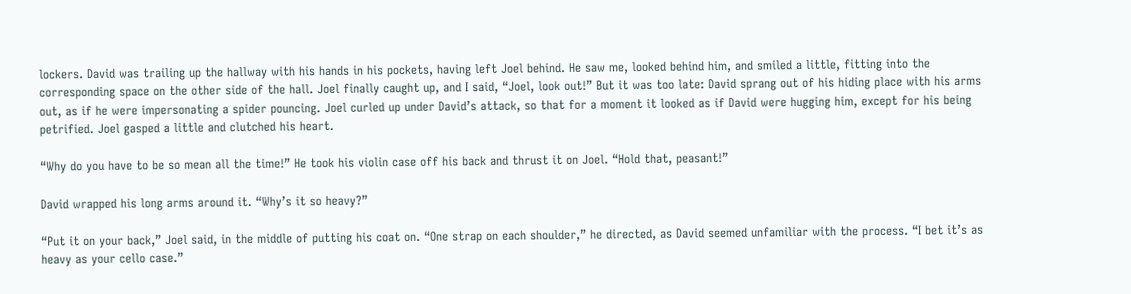lockers. David was trailing up the hallway with his hands in his pockets, having left Joel behind. He saw me, looked behind him, and smiled a little, fitting into the corresponding space on the other side of the hall. Joel finally caught up, and I said, “Joel, look out!” But it was too late: David sprang out of his hiding place with his arms out, as if he were impersonating a spider pouncing. Joel curled up under David’s attack, so that for a moment it looked as if David were hugging him, except for his being petrified. Joel gasped a little and clutched his heart.

“Why do you have to be so mean all the time!” He took his violin case off his back and thrust it on Joel. “Hold that, peasant!”

David wrapped his long arms around it. “Why’s it so heavy?”

“Put it on your back,” Joel said, in the middle of putting his coat on. “One strap on each shoulder,” he directed, as David seemed unfamiliar with the process. “I bet it’s as heavy as your cello case.”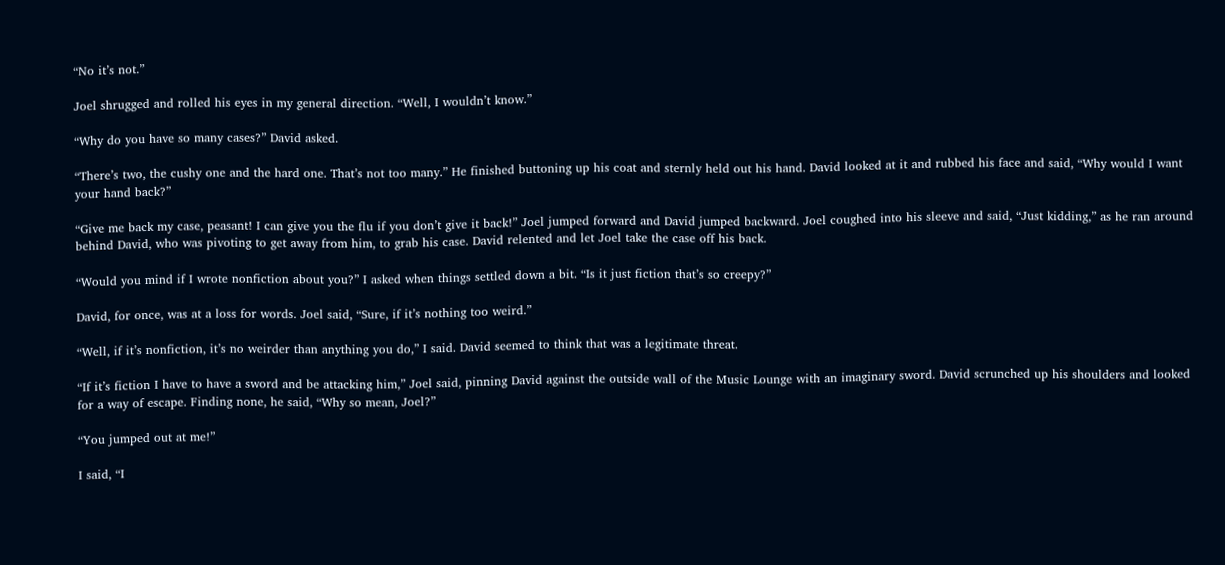“No it’s not.”

Joel shrugged and rolled his eyes in my general direction. “Well, I wouldn’t know.”

“Why do you have so many cases?” David asked.

“There’s two, the cushy one and the hard one. That’s not too many.” He finished buttoning up his coat and sternly held out his hand. David looked at it and rubbed his face and said, “Why would I want your hand back?”

“Give me back my case, peasant! I can give you the flu if you don’t give it back!” Joel jumped forward and David jumped backward. Joel coughed into his sleeve and said, “Just kidding,” as he ran around behind David, who was pivoting to get away from him, to grab his case. David relented and let Joel take the case off his back.

“Would you mind if I wrote nonfiction about you?” I asked when things settled down a bit. “Is it just fiction that’s so creepy?”

David, for once, was at a loss for words. Joel said, “Sure, if it’s nothing too weird.”

“Well, if it’s nonfiction, it’s no weirder than anything you do,” I said. David seemed to think that was a legitimate threat.

“If it’s fiction I have to have a sword and be attacking him,” Joel said, pinning David against the outside wall of the Music Lounge with an imaginary sword. David scrunched up his shoulders and looked for a way of escape. Finding none, he said, “Why so mean, Joel?”

“You jumped out at me!”

I said, “I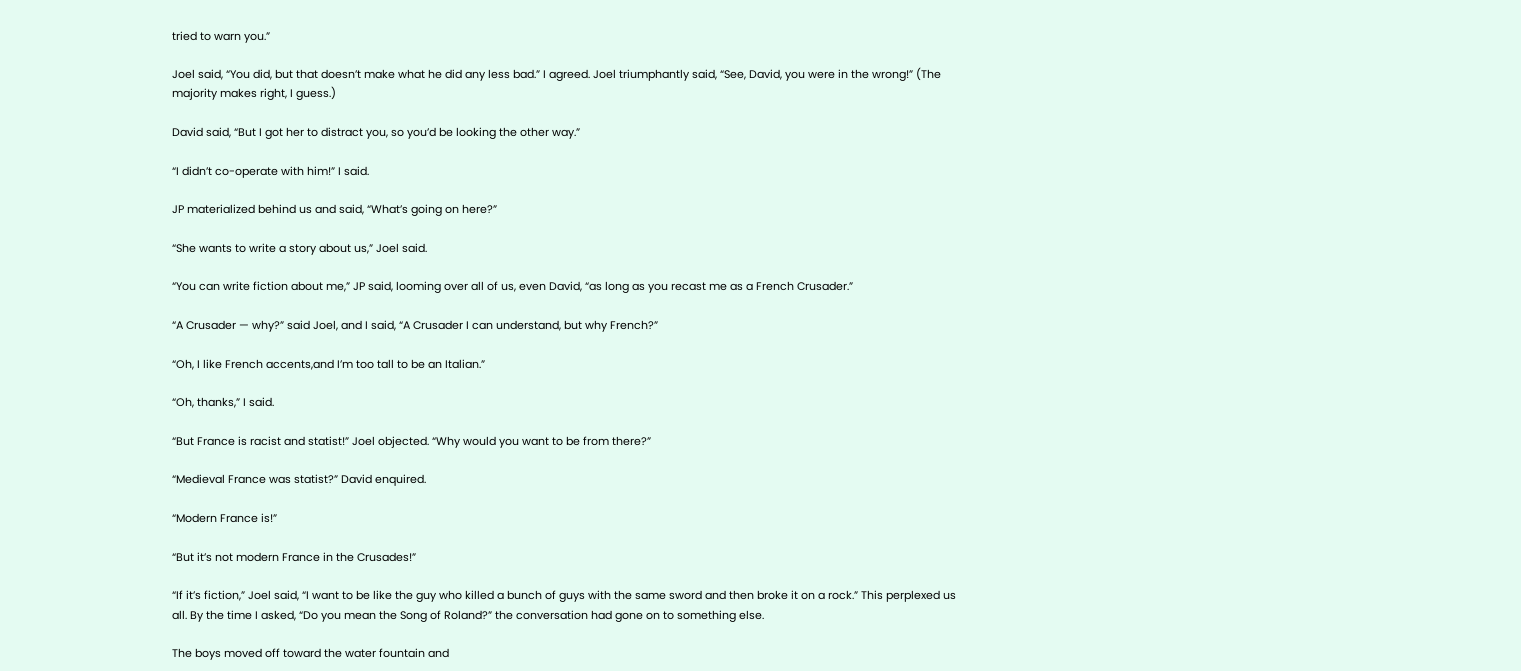tried to warn you.”

Joel said, “You did, but that doesn’t make what he did any less bad.” I agreed. Joel triumphantly said, “See, David, you were in the wrong!” (The majority makes right, I guess.)

David said, “But I got her to distract you, so you’d be looking the other way.”

“I didn’t co-operate with him!” I said.

JP materialized behind us and said, “What’s going on here?”

“She wants to write a story about us,” Joel said.

“You can write fiction about me,” JP said, looming over all of us, even David, “as long as you recast me as a French Crusader.”

“A Crusader — why?” said Joel, and I said, “A Crusader I can understand, but why French?”

“Oh, I like French accents,and I’m too tall to be an Italian.”

“Oh, thanks,” I said.

“But France is racist and statist!” Joel objected. “Why would you want to be from there?”

“Medieval France was statist?” David enquired.

“Modern France is!”

“But it’s not modern France in the Crusades!”

“If it’s fiction,” Joel said, “I want to be like the guy who killed a bunch of guys with the same sword and then broke it on a rock.” This perplexed us all. By the time I asked, “Do you mean the Song of Roland?” the conversation had gone on to something else.

The boys moved off toward the water fountain and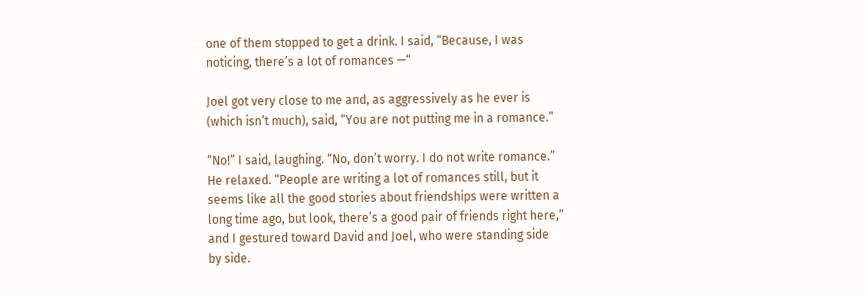one of them stopped to get a drink. I said, “Because, I was noticing, there’s a lot of romances —“

Joel got very close to me and, as aggressively as he ever is (which isn’t much), said, “You are not putting me in a romance.”

“No!” I said, laughing. “No, don’t worry. I do not write romance.” He relaxed. “People are writing a lot of romances still, but it seems like all the good stories about friendships were written a long time ago, but look, there’s a good pair of friends right here,” and I gestured toward David and Joel, who were standing side by side.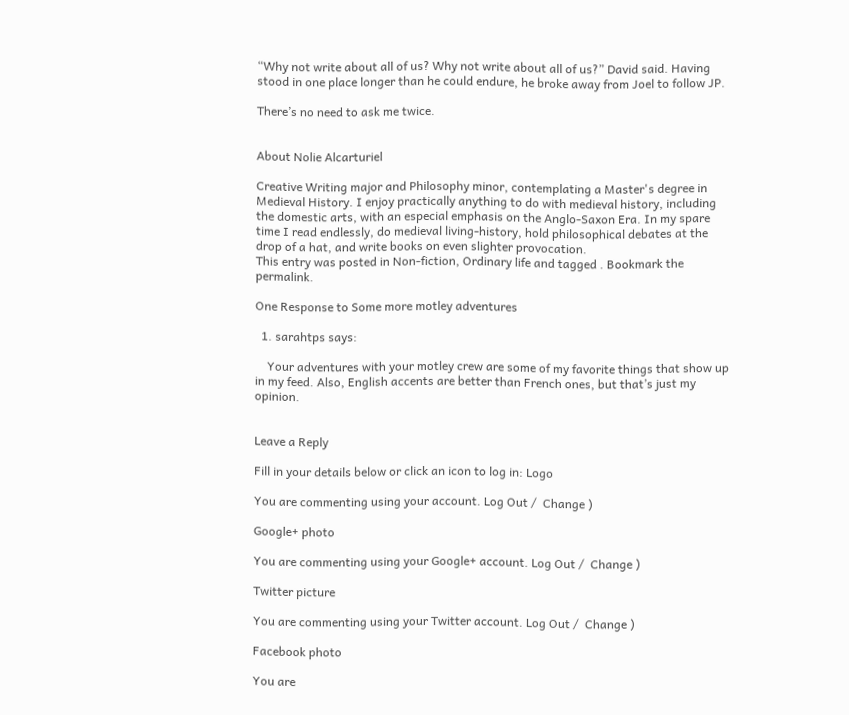“Why not write about all of us? Why not write about all of us?” David said. Having stood in one place longer than he could endure, he broke away from Joel to follow JP.

There’s no need to ask me twice.


About Nolie Alcarturiel

Creative Writing major and Philosophy minor, contemplating a Master's degree in Medieval History. I enjoy practically anything to do with medieval history, including the domestic arts, with an especial emphasis on the Anglo-Saxon Era. In my spare time I read endlessly, do medieval living-history, hold philosophical debates at the drop of a hat, and write books on even slighter provocation.
This entry was posted in Non-fiction, Ordinary life and tagged . Bookmark the permalink.

One Response to Some more motley adventures

  1. sarahtps says:

    Your adventures with your motley crew are some of my favorite things that show up in my feed. Also, English accents are better than French ones, but that’s just my opinion.


Leave a Reply

Fill in your details below or click an icon to log in: Logo

You are commenting using your account. Log Out /  Change )

Google+ photo

You are commenting using your Google+ account. Log Out /  Change )

Twitter picture

You are commenting using your Twitter account. Log Out /  Change )

Facebook photo

You are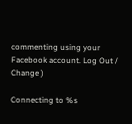commenting using your Facebook account. Log Out /  Change )

Connecting to %s